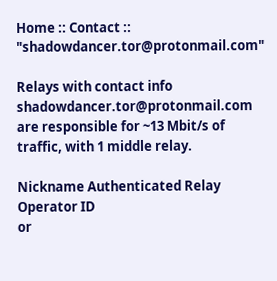Home :: Contact :: "shadowdancer.tor@protonmail.com"

Relays with contact info shadowdancer.tor@protonmail.com are responsible for ~13 Mbit/s of traffic, with 1 middle relay.

Nickname Authenticated Relay Operator ID
or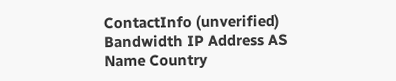ContactInfo (unverified)
Bandwidth IP Address AS Name Country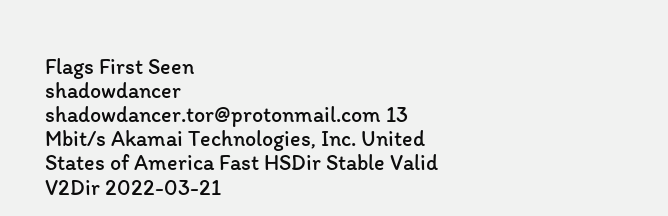Flags First Seen
shadowdancer shadowdancer.tor@protonmail.com 13 Mbit/s Akamai Technologies, Inc. United States of America Fast HSDir Stable Valid V2Dir 2022-03-21